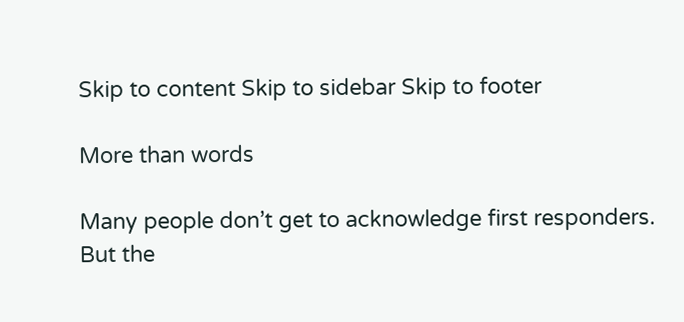Skip to content Skip to sidebar Skip to footer

More than words

Many people don’t get to acknowledge first responders. But the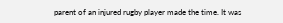parent of an injured rugby player made the time. It was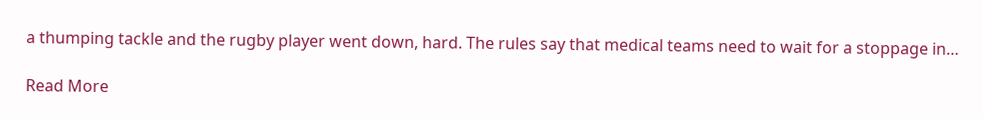a thumping tackle and the rugby player went down, hard. The rules say that medical teams need to wait for a stoppage in…

Read More